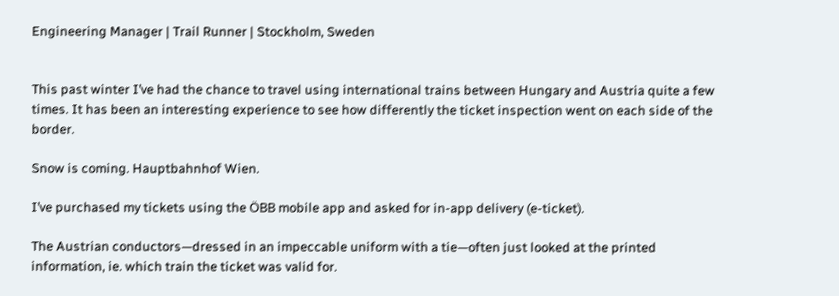Engineering Manager | Trail Runner | Stockholm, Sweden


This past winter I’ve had the chance to travel using international trains between Hungary and Austria quite a few times. It has been an interesting experience to see how differently the ticket inspection went on each side of the border.

Snow is coming. Hauptbahnhof Wien.

I’ve purchased my tickets using the ÖBB mobile app and asked for in-app delivery (e-ticket).

The Austrian conductors—dressed in an impeccable uniform with a tie—often just looked at the printed information, ie. which train the ticket was valid for.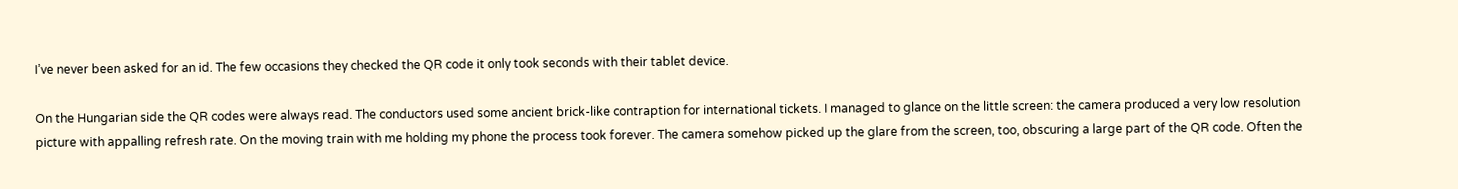I’ve never been asked for an id. The few occasions they checked the QR code it only took seconds with their tablet device.

On the Hungarian side the QR codes were always read. The conductors used some ancient brick-like contraption for international tickets. I managed to glance on the little screen: the camera produced a very low resolution picture with appalling refresh rate. On the moving train with me holding my phone the process took forever. The camera somehow picked up the glare from the screen, too, obscuring a large part of the QR code. Often the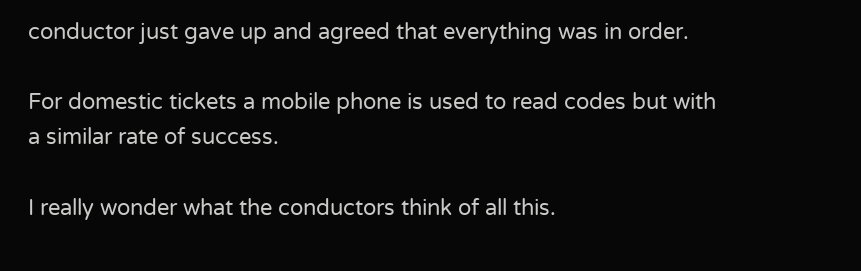conductor just gave up and agreed that everything was in order.

For domestic tickets a mobile phone is used to read codes but with a similar rate of success.

I really wonder what the conductors think of all this.